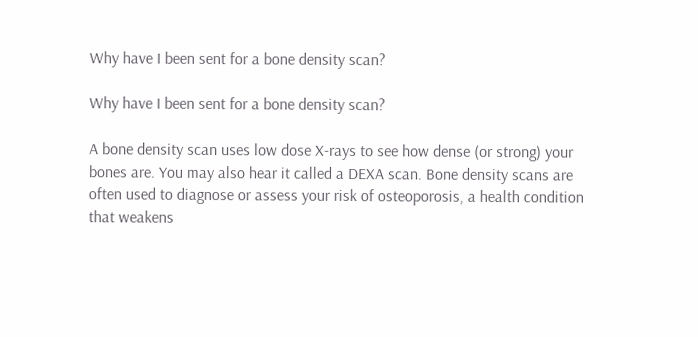Why have I been sent for a bone density scan?

Why have I been sent for a bone density scan?

A bone density scan uses low dose X-rays to see how dense (or strong) your bones are. You may also hear it called a DEXA scan. Bone density scans are often used to diagnose or assess your risk of osteoporosis, a health condition that weakens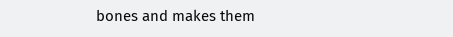bones and makes them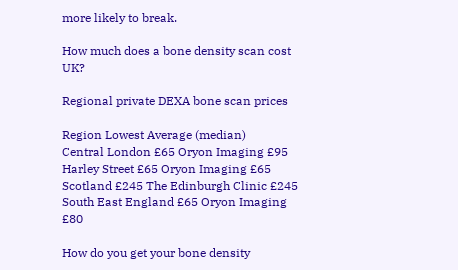more likely to break.

How much does a bone density scan cost UK?

Regional private DEXA bone scan prices

Region Lowest Average (median)
Central London £65 Oryon Imaging £95
Harley Street £65 Oryon Imaging £65
Scotland £245 The Edinburgh Clinic £245
South East England £65 Oryon Imaging £80

How do you get your bone density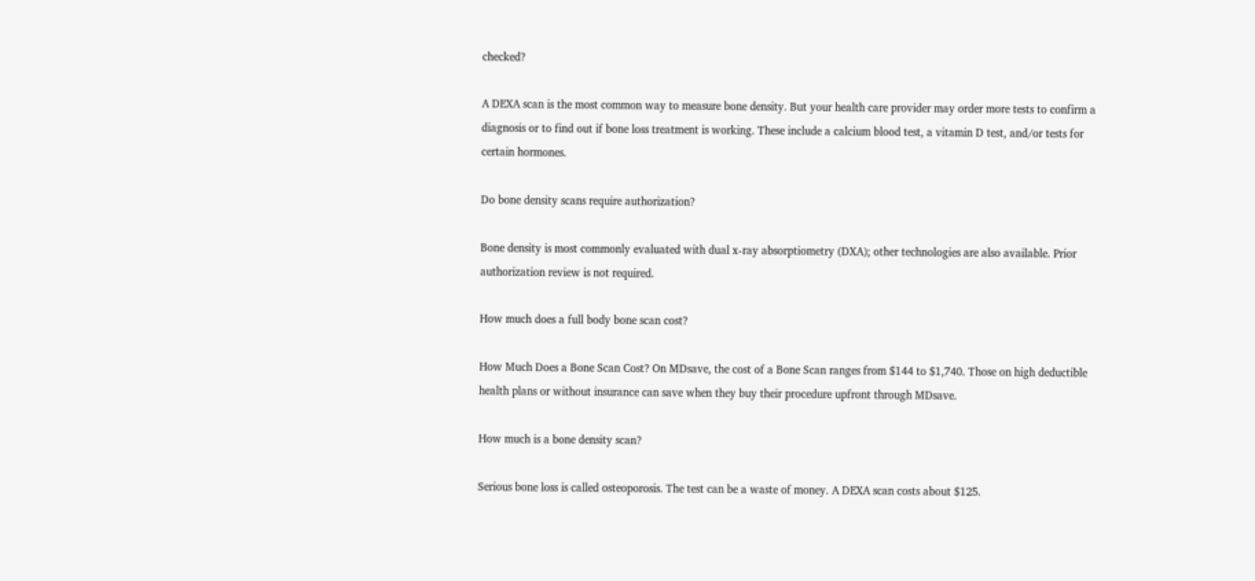checked?

A DEXA scan is the most common way to measure bone density. But your health care provider may order more tests to confirm a diagnosis or to find out if bone loss treatment is working. These include a calcium blood test, a vitamin D test, and/or tests for certain hormones.

Do bone density scans require authorization?

Bone density is most commonly evaluated with dual x-ray absorptiometry (DXA); other technologies are also available. Prior authorization review is not required.

How much does a full body bone scan cost?

How Much Does a Bone Scan Cost? On MDsave, the cost of a Bone Scan ranges from $144 to $1,740. Those on high deductible health plans or without insurance can save when they buy their procedure upfront through MDsave.

How much is a bone density scan?

Serious bone loss is called osteoporosis. The test can be a waste of money. A DEXA scan costs about $125.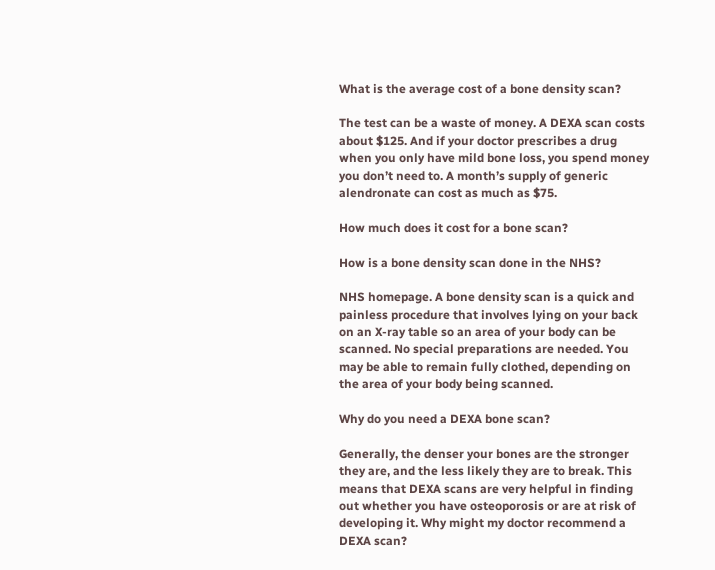What is the average cost of a bone density scan?

The test can be a waste of money. A DEXA scan costs about $125. And if your doctor prescribes a drug when you only have mild bone loss, you spend money you don’t need to. A month’s supply of generic alendronate can cost as much as $75.

How much does it cost for a bone scan?

How is a bone density scan done in the NHS?

NHS homepage. A bone density scan is a quick and painless procedure that involves lying on your back on an X-ray table so an area of your body can be scanned. No special preparations are needed. You may be able to remain fully clothed, depending on the area of your body being scanned.

Why do you need a DEXA bone scan?

Generally, the denser your bones are the stronger they are, and the less likely they are to break. This means that DEXA scans are very helpful in finding out whether you have osteoporosis or are at risk of developing it. Why might my doctor recommend a DEXA scan?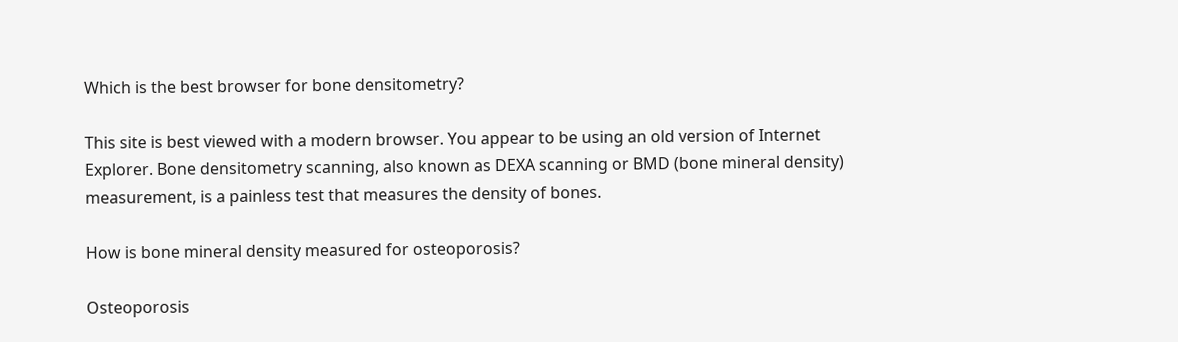Which is the best browser for bone densitometry?

This site is best viewed with a modern browser. You appear to be using an old version of Internet Explorer. Bone densitometry scanning, also known as DEXA scanning or BMD (bone mineral density) measurement, is a painless test that measures the density of bones.

How is bone mineral density measured for osteoporosis?

Osteoporosis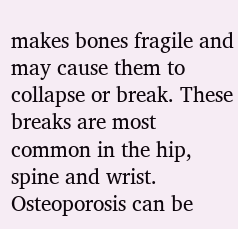makes bones fragile and may cause them to collapse or break. These breaks are most common in the hip, spine and wrist. Osteoporosis can be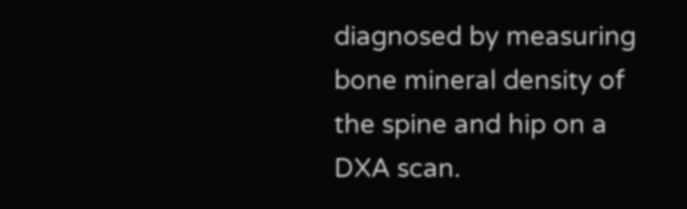diagnosed by measuring bone mineral density of the spine and hip on a DXA scan.